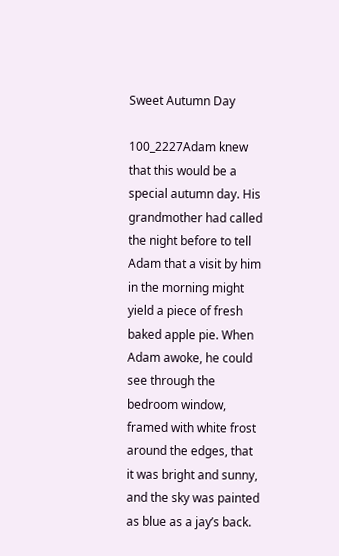Sweet Autumn Day

100_2227Adam knew that this would be a special autumn day. His grandmother had called the night before to tell Adam that a visit by him in the morning might yield a piece of fresh baked apple pie. When Adam awoke, he could see through the bedroom window, framed with white frost around the edges, that it was bright and sunny, and the sky was painted as blue as a jay’s back.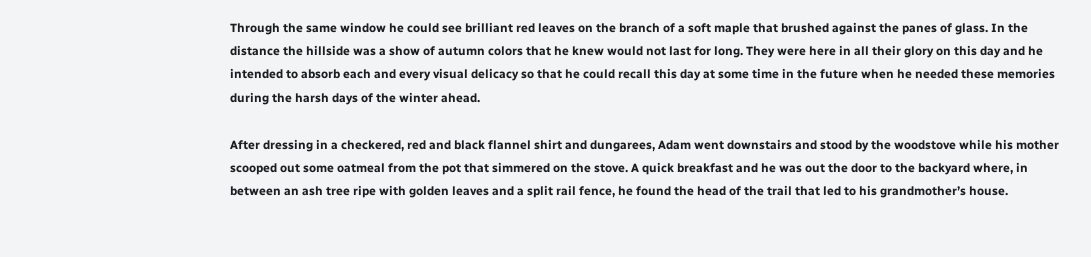Through the same window he could see brilliant red leaves on the branch of a soft maple that brushed against the panes of glass. In the distance the hillside was a show of autumn colors that he knew would not last for long. They were here in all their glory on this day and he intended to absorb each and every visual delicacy so that he could recall this day at some time in the future when he needed these memories during the harsh days of the winter ahead.

After dressing in a checkered, red and black flannel shirt and dungarees, Adam went downstairs and stood by the woodstove while his mother scooped out some oatmeal from the pot that simmered on the stove. A quick breakfast and he was out the door to the backyard where, in between an ash tree ripe with golden leaves and a split rail fence, he found the head of the trail that led to his grandmother’s house.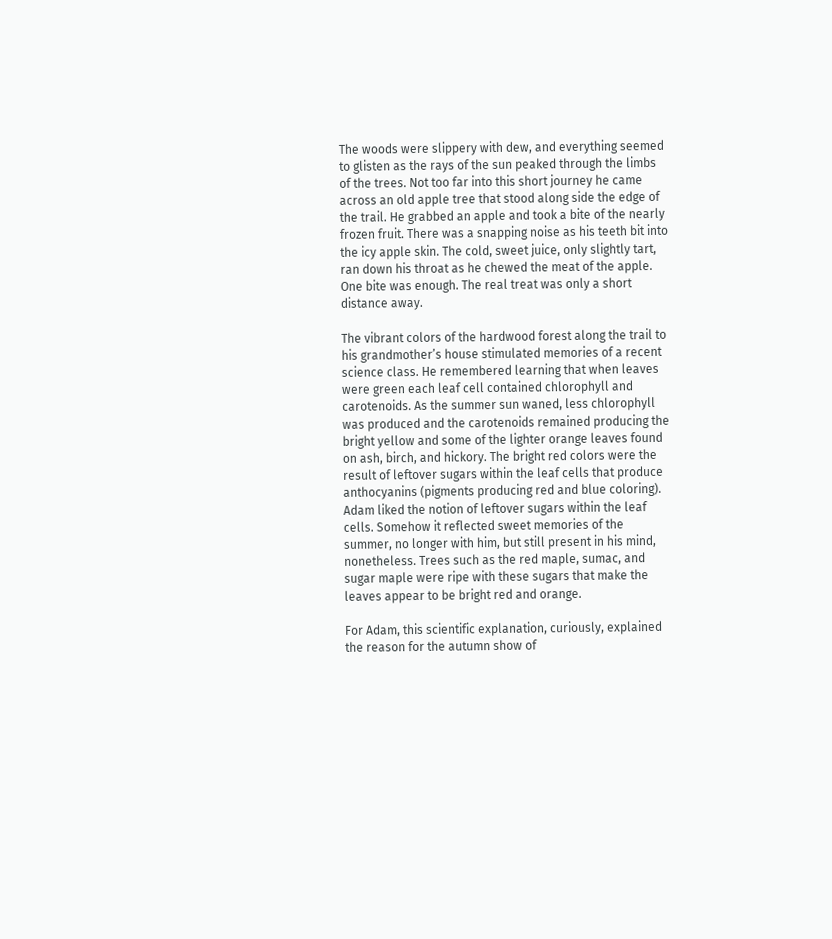The woods were slippery with dew, and everything seemed to glisten as the rays of the sun peaked through the limbs of the trees. Not too far into this short journey he came across an old apple tree that stood along side the edge of the trail. He grabbed an apple and took a bite of the nearly frozen fruit. There was a snapping noise as his teeth bit into the icy apple skin. The cold, sweet juice, only slightly tart, ran down his throat as he chewed the meat of the apple. One bite was enough. The real treat was only a short distance away.

The vibrant colors of the hardwood forest along the trail to his grandmother’s house stimulated memories of a recent science class. He remembered learning that when leaves were green each leaf cell contained chlorophyll and carotenoids. As the summer sun waned, less chlorophyll was produced and the carotenoids remained producing the bright yellow and some of the lighter orange leaves found on ash, birch, and hickory. The bright red colors were the result of leftover sugars within the leaf cells that produce anthocyanins (pigments producing red and blue coloring). Adam liked the notion of leftover sugars within the leaf cells. Somehow it reflected sweet memories of the summer, no longer with him, but still present in his mind, nonetheless. Trees such as the red maple, sumac, and sugar maple were ripe with these sugars that make the leaves appear to be bright red and orange.

For Adam, this scientific explanation, curiously, explained the reason for the autumn show of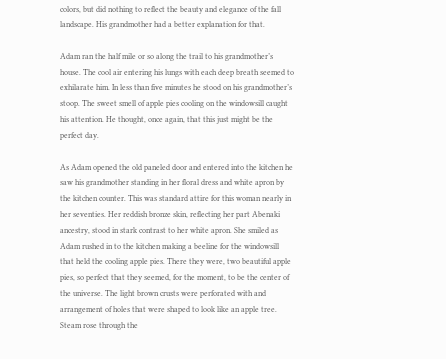colors, but did nothing to reflect the beauty and elegance of the fall landscape. His grandmother had a better explanation for that.

Adam ran the half mile or so along the trail to his grandmother’s house. The cool air entering his lungs with each deep breath seemed to exhilarate him. In less than five minutes he stood on his grandmother’s stoop. The sweet smell of apple pies cooling on the windowsill caught his attention. He thought, once again, that this just might be the perfect day.

As Adam opened the old paneled door and entered into the kitchen he saw his grandmother standing in her floral dress and white apron by the kitchen counter. This was standard attire for this woman nearly in her seventies. Her reddish bronze skin, reflecting her part Abenaki ancestry, stood in stark contrast to her white apron. She smiled as Adam rushed in to the kitchen making a beeline for the windowsill that held the cooling apple pies. There they were, two beautiful apple pies, so perfect that they seemed, for the moment, to be the center of the universe. The light brown crusts were perforated with and arrangement of holes that were shaped to look like an apple tree. Steam rose through the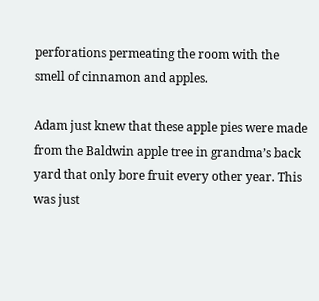perforations permeating the room with the smell of cinnamon and apples.

Adam just knew that these apple pies were made from the Baldwin apple tree in grandma’s back yard that only bore fruit every other year. This was just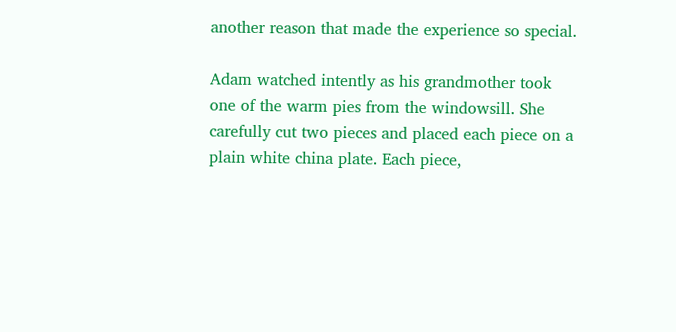another reason that made the experience so special.

Adam watched intently as his grandmother took one of the warm pies from the windowsill. She carefully cut two pieces and placed each piece on a plain white china plate. Each piece,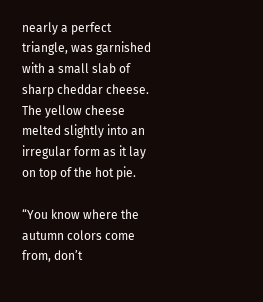nearly a perfect triangle, was garnished with a small slab of sharp cheddar cheese. The yellow cheese melted slightly into an irregular form as it lay on top of the hot pie.

“You know where the autumn colors come from, don’t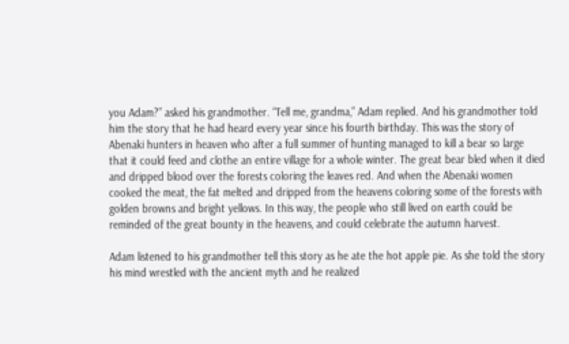you Adam?” asked his grandmother. “Tell me, grandma,” Adam replied. And his grandmother told him the story that he had heard every year since his fourth birthday. This was the story of Abenaki hunters in heaven who after a full summer of hunting managed to kill a bear so large that it could feed and clothe an entire village for a whole winter. The great bear bled when it died and dripped blood over the forests coloring the leaves red. And when the Abenaki women cooked the meat, the fat melted and dripped from the heavens coloring some of the forests with golden browns and bright yellows. In this way, the people who still lived on earth could be reminded of the great bounty in the heavens, and could celebrate the autumn harvest.

Adam listened to his grandmother tell this story as he ate the hot apple pie. As she told the story his mind wrestled with the ancient myth and he realized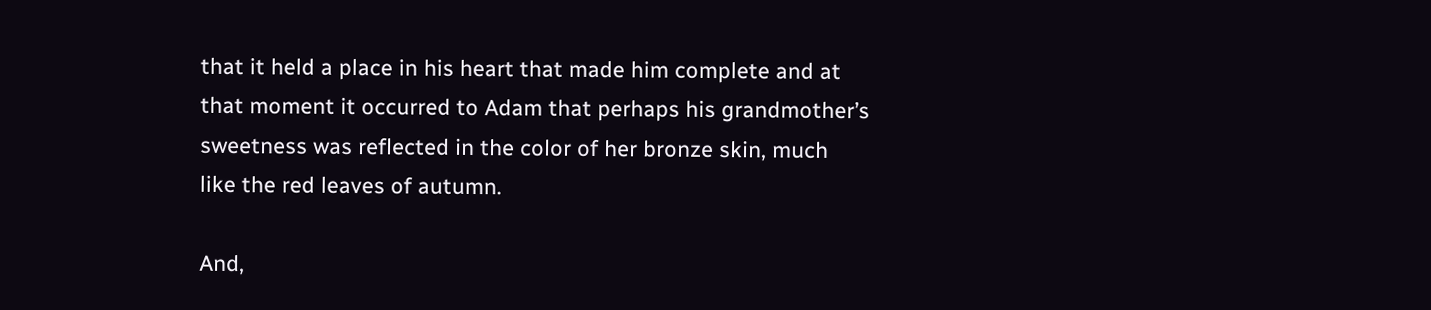that it held a place in his heart that made him complete and at that moment it occurred to Adam that perhaps his grandmother’s sweetness was reflected in the color of her bronze skin, much like the red leaves of autumn.

And,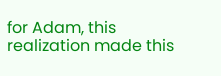for Adam, this realization made this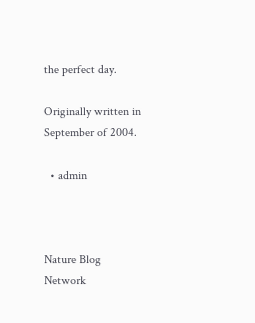the perfect day.

Originally written in September of 2004.

  • admin



Nature Blog Network